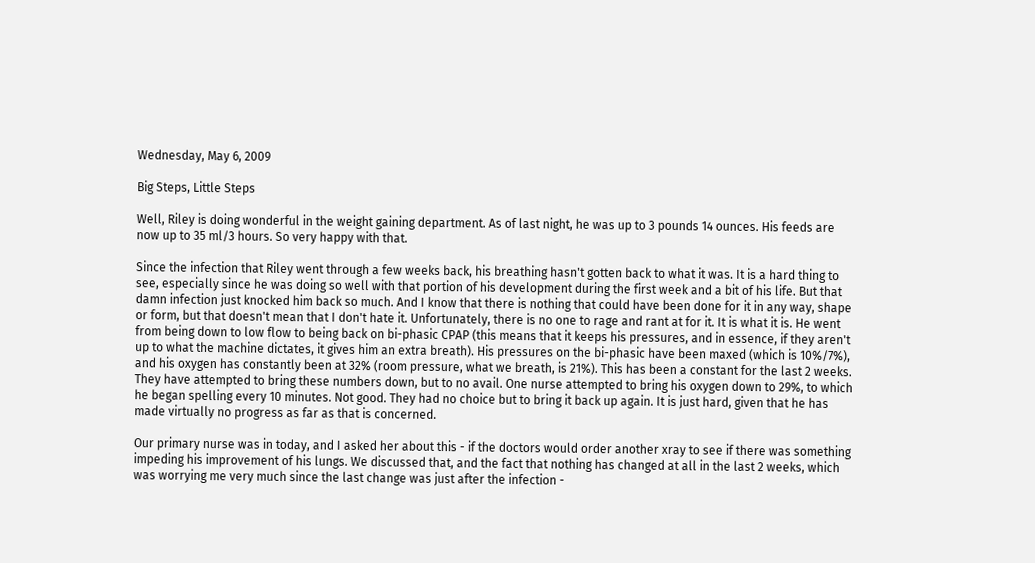Wednesday, May 6, 2009

Big Steps, Little Steps

Well, Riley is doing wonderful in the weight gaining department. As of last night, he was up to 3 pounds 14 ounces. His feeds are now up to 35 ml/3 hours. So very happy with that.

Since the infection that Riley went through a few weeks back, his breathing hasn't gotten back to what it was. It is a hard thing to see, especially since he was doing so well with that portion of his development during the first week and a bit of his life. But that damn infection just knocked him back so much. And I know that there is nothing that could have been done for it in any way, shape or form, but that doesn't mean that I don't hate it. Unfortunately, there is no one to rage and rant at for it. It is what it is. He went from being down to low flow to being back on bi-phasic CPAP (this means that it keeps his pressures, and in essence, if they aren't up to what the machine dictates, it gives him an extra breath). His pressures on the bi-phasic have been maxed (which is 10%/7%), and his oxygen has constantly been at 32% (room pressure, what we breath, is 21%). This has been a constant for the last 2 weeks. They have attempted to bring these numbers down, but to no avail. One nurse attempted to bring his oxygen down to 29%, to which he began spelling every 10 minutes. Not good. They had no choice but to bring it back up again. It is just hard, given that he has made virtually no progress as far as that is concerned.

Our primary nurse was in today, and I asked her about this - if the doctors would order another xray to see if there was something impeding his improvement of his lungs. We discussed that, and the fact that nothing has changed at all in the last 2 weeks, which was worrying me very much since the last change was just after the infection -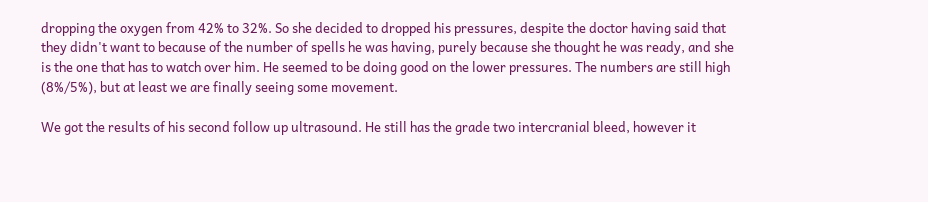dropping the oxygen from 42% to 32%. So she decided to dropped his pressures, despite the doctor having said that they didn't want to because of the number of spells he was having, purely because she thought he was ready, and she is the one that has to watch over him. He seemed to be doing good on the lower pressures. The numbers are still high (8%/5%), but at least we are finally seeing some movement.

We got the results of his second follow up ultrasound. He still has the grade two intercranial bleed, however it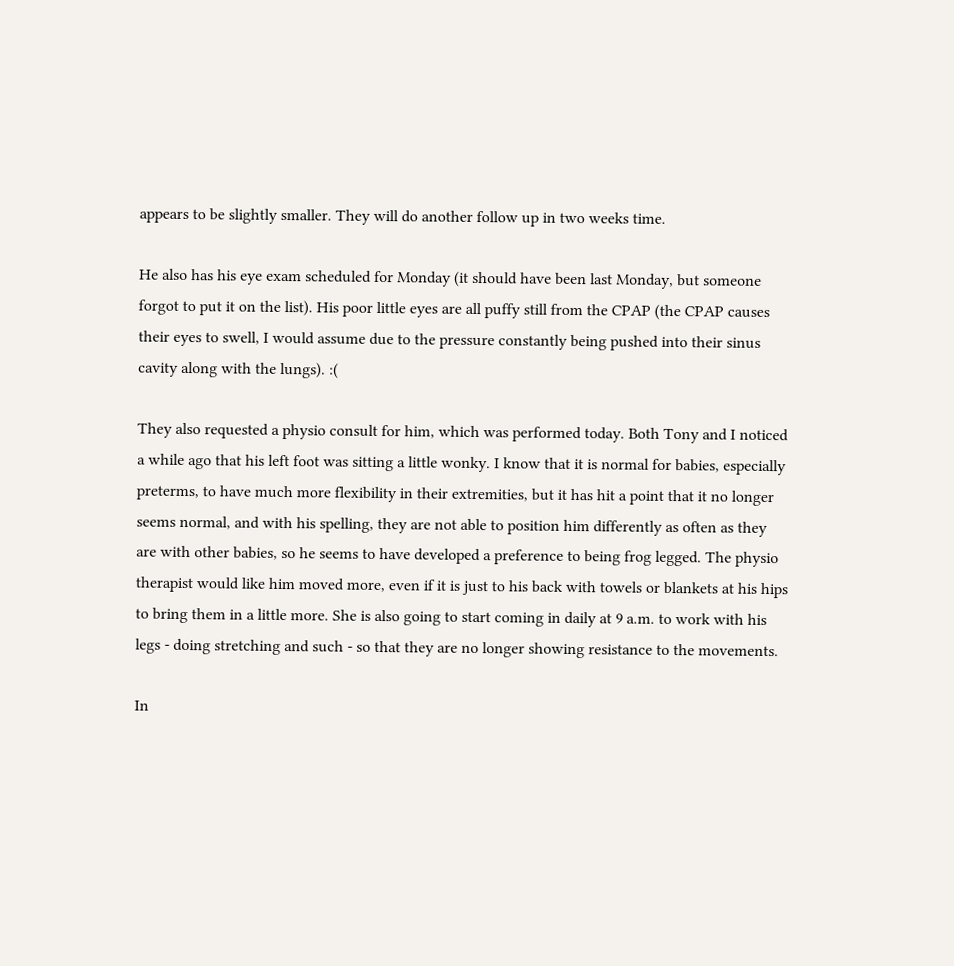appears to be slightly smaller. They will do another follow up in two weeks time.

He also has his eye exam scheduled for Monday (it should have been last Monday, but someone forgot to put it on the list). His poor little eyes are all puffy still from the CPAP (the CPAP causes their eyes to swell, I would assume due to the pressure constantly being pushed into their sinus cavity along with the lungs). :(

They also requested a physio consult for him, which was performed today. Both Tony and I noticed a while ago that his left foot was sitting a little wonky. I know that it is normal for babies, especially preterms, to have much more flexibility in their extremities, but it has hit a point that it no longer seems normal, and with his spelling, they are not able to position him differently as often as they are with other babies, so he seems to have developed a preference to being frog legged. The physio therapist would like him moved more, even if it is just to his back with towels or blankets at his hips to bring them in a little more. She is also going to start coming in daily at 9 a.m. to work with his legs - doing stretching and such - so that they are no longer showing resistance to the movements.

In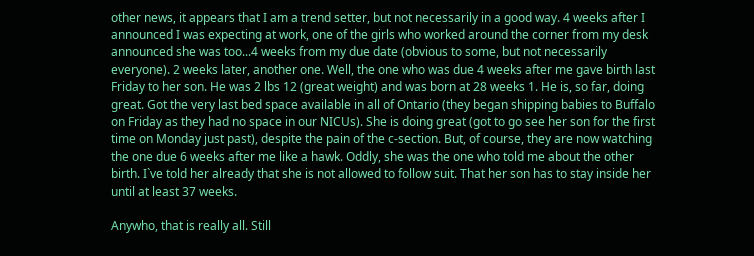other news, it appears that I am a trend setter, but not necessarily in a good way. 4 weeks after I announced I was expecting at work, one of the girls who worked around the corner from my desk announced she was too...4 weeks from my due date (obvious to some, but not necessarily everyone). 2 weeks later, another one. Well, the one who was due 4 weeks after me gave birth last Friday to her son. He was 2 lbs 12 (great weight) and was born at 28 weeks 1. He is, so far, doing great. Got the very last bed space available in all of Ontario (they began shipping babies to Buffalo on Friday as they had no space in our NICUs). She is doing great (got to go see her son for the first time on Monday just past), despite the pain of the c-section. But, of course, they are now watching the one due 6 weeks after me like a hawk. Oddly, she was the one who told me about the other birth. I`ve told her already that she is not allowed to follow suit. That her son has to stay inside her until at least 37 weeks.

Anywho, that is really all. Still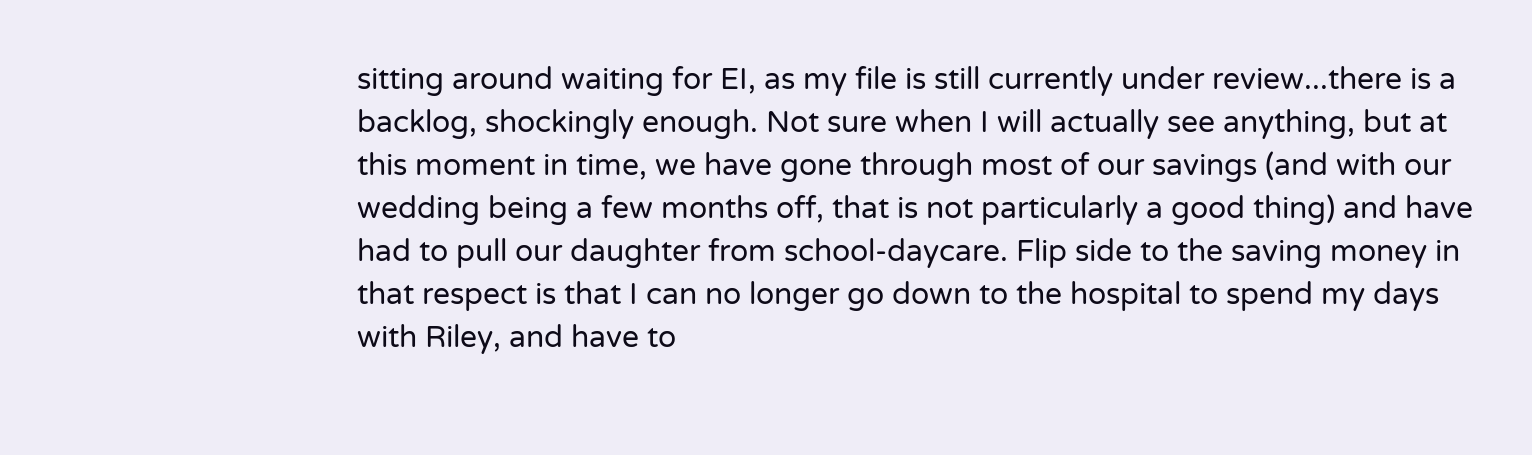sitting around waiting for EI, as my file is still currently under review...there is a backlog, shockingly enough. Not sure when I will actually see anything, but at this moment in time, we have gone through most of our savings (and with our wedding being a few months off, that is not particularly a good thing) and have had to pull our daughter from school-daycare. Flip side to the saving money in that respect is that I can no longer go down to the hospital to spend my days with Riley, and have to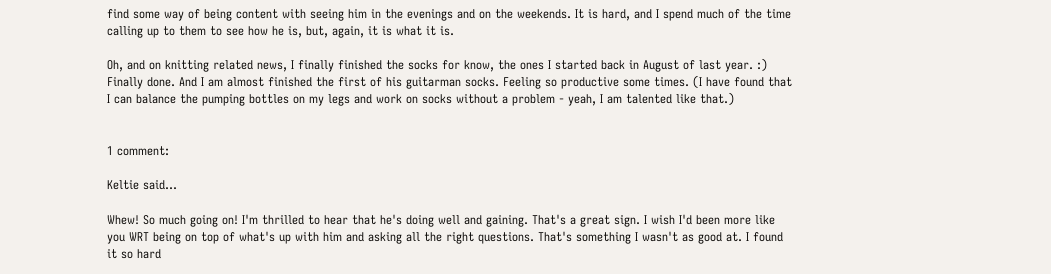find some way of being content with seeing him in the evenings and on the weekends. It is hard, and I spend much of the time calling up to them to see how he is, but, again, it is what it is.

Oh, and on knitting related news, I finally finished the socks for know, the ones I started back in August of last year. :) Finally done. And I am almost finished the first of his guitarman socks. Feeling so productive some times. (I have found that I can balance the pumping bottles on my legs and work on socks without a problem - yeah, I am talented like that.)


1 comment:

Keltie said...

Whew! So much going on! I'm thrilled to hear that he's doing well and gaining. That's a great sign. I wish I'd been more like you WRT being on top of what's up with him and asking all the right questions. That's something I wasn't as good at. I found it so hard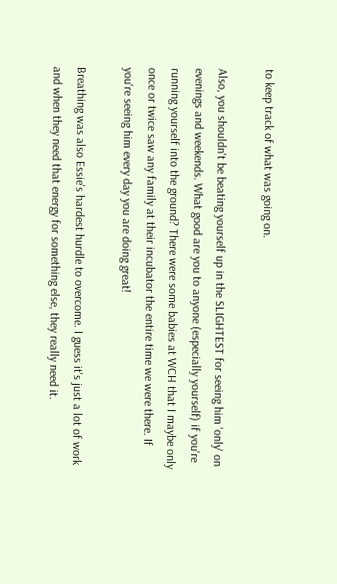to keep track of what was going on.

Also, you shouldn't be beating yourself up in the SLIGHTEST for seeing him 'only' on evenings and weekends. What good are you to anyone (especially yourself) if you're running yourself into the ground? There were some babies at WCH that I maybe only once or twice saw any family at their incubator the entire time we were there. If you're seeing him every day you are doing great!

Breathing was also Essie's hardest hurdle to overcome. I guess it's just a lot of work and when they need that energy for something else, they really need it.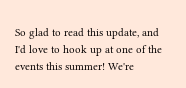So glad to read this update, and I'd love to hook up at one of the events this summer! We're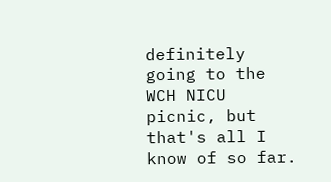definitely going to the WCH NICU picnic, but that's all I know of so far.